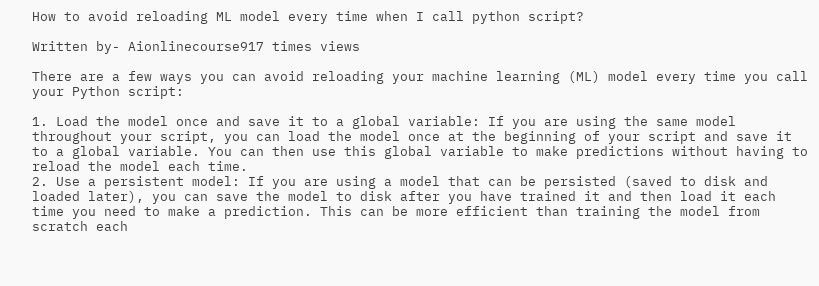How to avoid reloading ML model every time when I call python script?

Written by- Aionlinecourse917 times views

There are a few ways you can avoid reloading your machine learning (ML) model every time you call your Python script:

1. Load the model once and save it to a global variable: If you are using the same model throughout your script, you can load the model once at the beginning of your script and save it to a global variable. You can then use this global variable to make predictions without having to reload the model each time.
2. Use a persistent model: If you are using a model that can be persisted (saved to disk and loaded later), you can save the model to disk after you have trained it and then load it each time you need to make a prediction. This can be more efficient than training the model from scratch each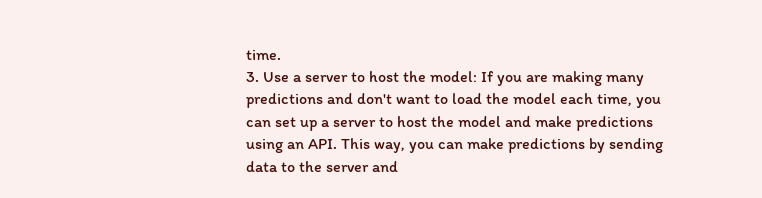time.
3. Use a server to host the model: If you are making many predictions and don't want to load the model each time, you can set up a server to host the model and make predictions using an API. This way, you can make predictions by sending data to the server and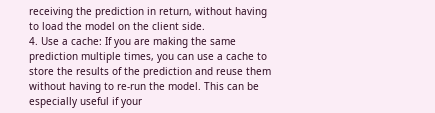receiving the prediction in return, without having to load the model on the client side.
4. Use a cache: If you are making the same prediction multiple times, you can use a cache to store the results of the prediction and reuse them without having to re-run the model. This can be especially useful if your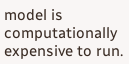model is computationally expensive to run.